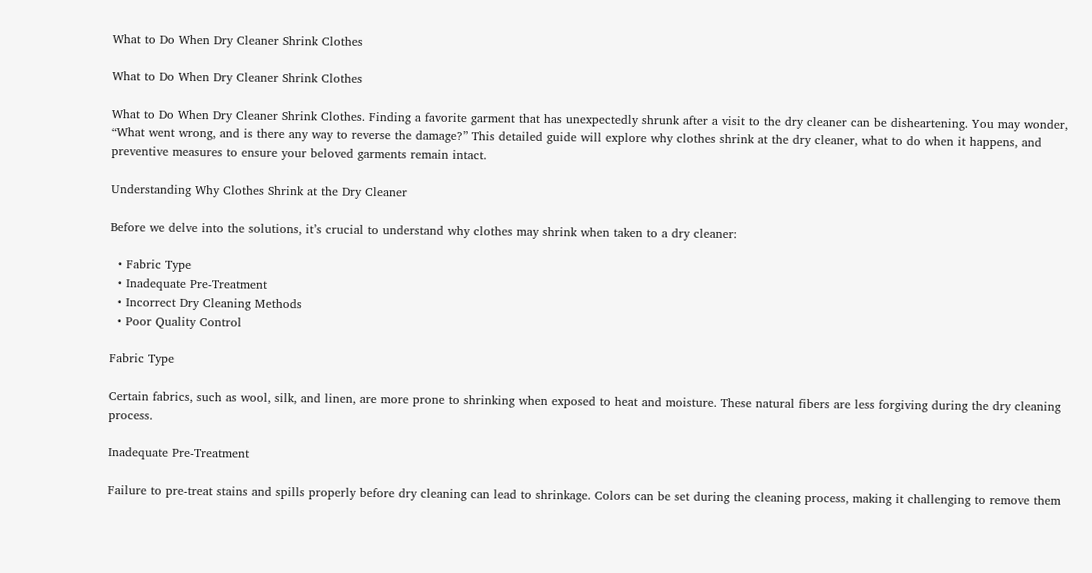What to Do When Dry Cleaner Shrink Clothes

What to Do When Dry Cleaner Shrink Clothes

What to Do When Dry Cleaner Shrink Clothes. Finding a favorite garment that has unexpectedly shrunk after a visit to the dry cleaner can be disheartening. You may wonder, “What went wrong, and is there any way to reverse the damage?” This detailed guide will explore why clothes shrink at the dry cleaner, what to do when it happens, and preventive measures to ensure your beloved garments remain intact.

Understanding Why Clothes Shrink at the Dry Cleaner

Before we delve into the solutions, it’s crucial to understand why clothes may shrink when taken to a dry cleaner:

  • Fabric Type
  • Inadequate Pre-Treatment
  • Incorrect Dry Cleaning Methods
  • Poor Quality Control

Fabric Type

Certain fabrics, such as wool, silk, and linen, are more prone to shrinking when exposed to heat and moisture. These natural fibers are less forgiving during the dry cleaning process.

Inadequate Pre-Treatment

Failure to pre-treat stains and spills properly before dry cleaning can lead to shrinkage. Colors can be set during the cleaning process, making it challenging to remove them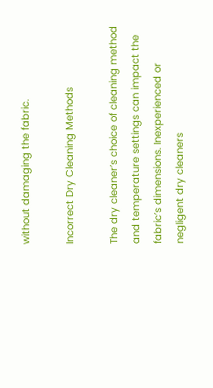without damaging the fabric.

Incorrect Dry Cleaning Methods

The dry cleaner’s choice of cleaning method and temperature settings can impact the fabric’s dimensions. Inexperienced or negligent dry cleaners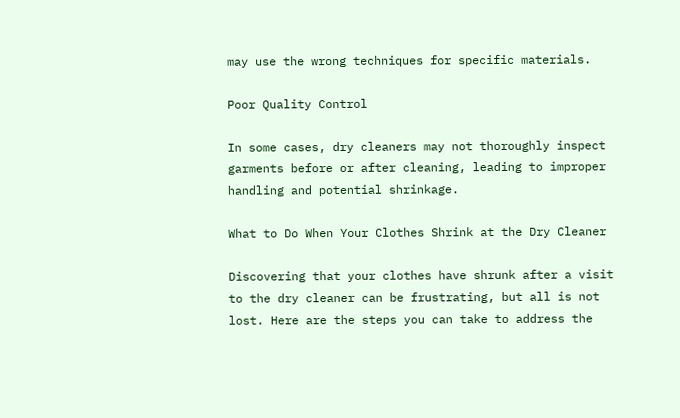may use the wrong techniques for specific materials.

Poor Quality Control

In some cases, dry cleaners may not thoroughly inspect garments before or after cleaning, leading to improper handling and potential shrinkage.

What to Do When Your Clothes Shrink at the Dry Cleaner

Discovering that your clothes have shrunk after a visit to the dry cleaner can be frustrating, but all is not lost. Here are the steps you can take to address the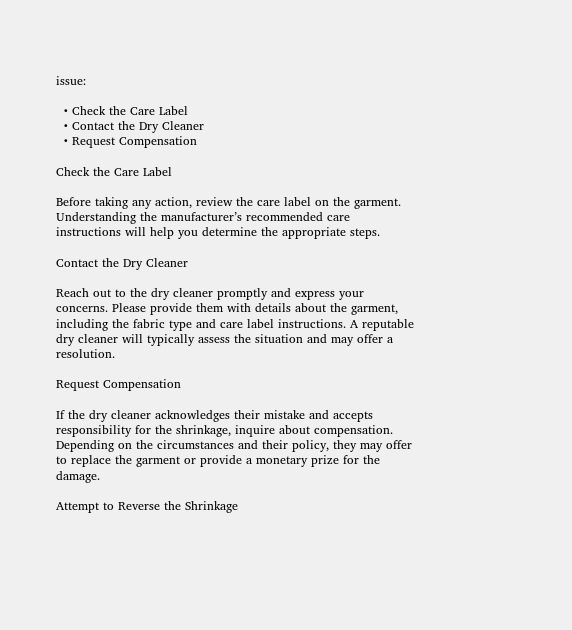issue:

  • Check the Care Label
  • Contact the Dry Cleaner
  • Request Compensation

Check the Care Label

Before taking any action, review the care label on the garment. Understanding the manufacturer’s recommended care instructions will help you determine the appropriate steps.

Contact the Dry Cleaner

Reach out to the dry cleaner promptly and express your concerns. Please provide them with details about the garment, including the fabric type and care label instructions. A reputable dry cleaner will typically assess the situation and may offer a resolution.

Request Compensation

If the dry cleaner acknowledges their mistake and accepts responsibility for the shrinkage, inquire about compensation. Depending on the circumstances and their policy, they may offer to replace the garment or provide a monetary prize for the damage.

Attempt to Reverse the Shrinkage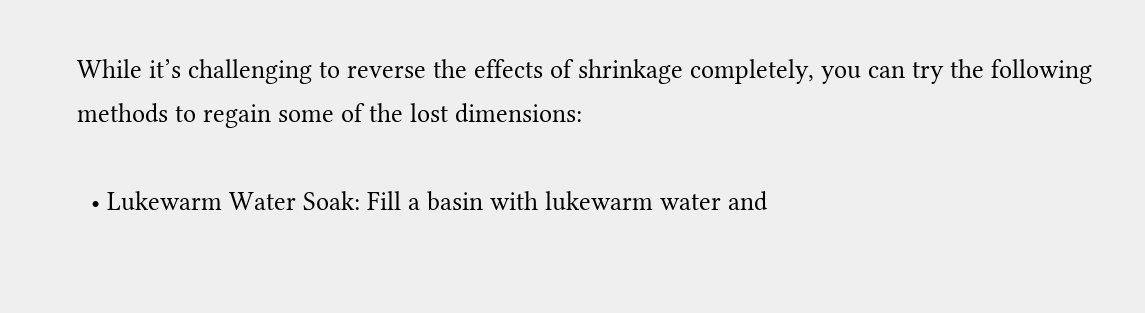While it’s challenging to reverse the effects of shrinkage completely, you can try the following methods to regain some of the lost dimensions:

  • Lukewarm Water Soak: Fill a basin with lukewarm water and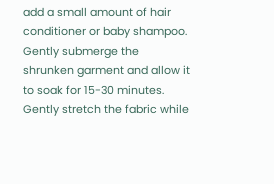add a small amount of hair conditioner or baby shampoo. Gently submerge the shrunken garment and allow it to soak for 15-30 minutes. Gently stretch the fabric while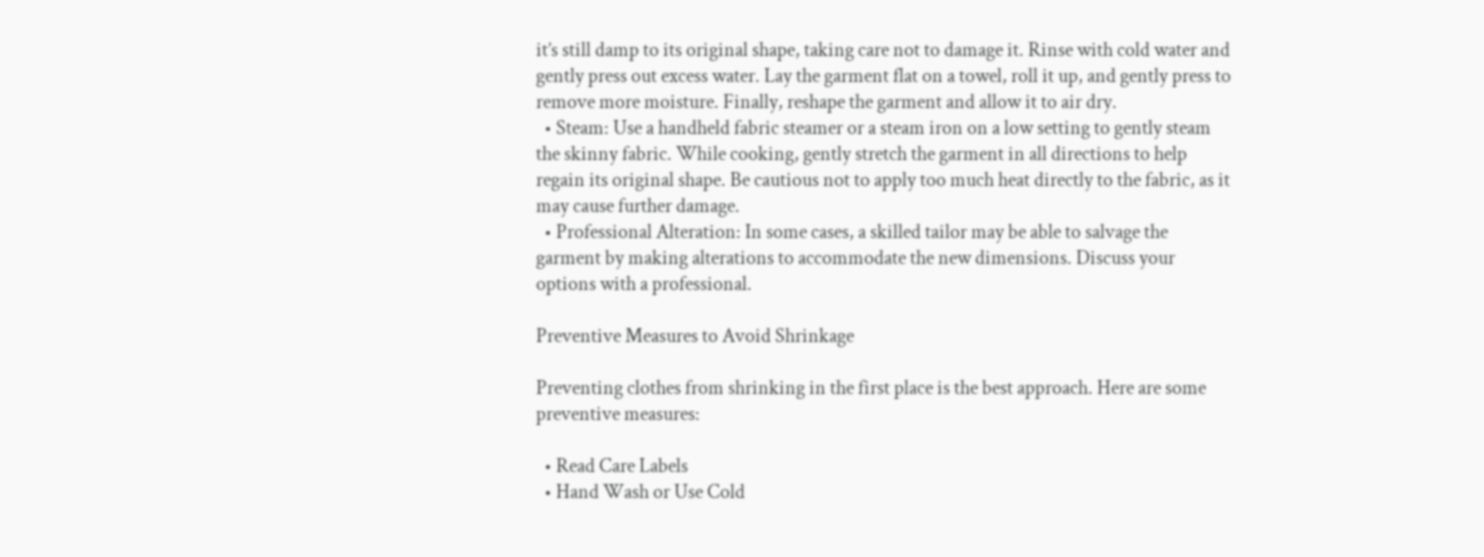it’s still damp to its original shape, taking care not to damage it. Rinse with cold water and gently press out excess water. Lay the garment flat on a towel, roll it up, and gently press to remove more moisture. Finally, reshape the garment and allow it to air dry.
  • Steam: Use a handheld fabric steamer or a steam iron on a low setting to gently steam the skinny fabric. While cooking, gently stretch the garment in all directions to help regain its original shape. Be cautious not to apply too much heat directly to the fabric, as it may cause further damage.
  • Professional Alteration: In some cases, a skilled tailor may be able to salvage the garment by making alterations to accommodate the new dimensions. Discuss your options with a professional.

Preventive Measures to Avoid Shrinkage

Preventing clothes from shrinking in the first place is the best approach. Here are some preventive measures:

  • Read Care Labels
  • Hand Wash or Use Cold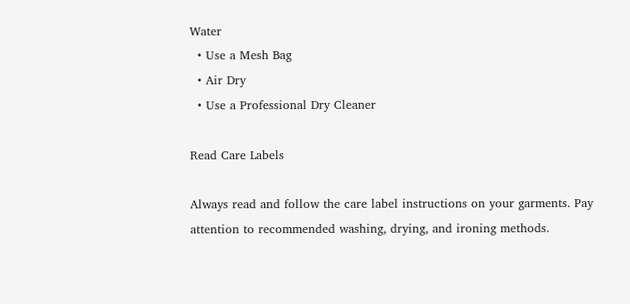Water
  • Use a Mesh Bag
  • Air Dry
  • Use a Professional Dry Cleaner

Read Care Labels

Always read and follow the care label instructions on your garments. Pay attention to recommended washing, drying, and ironing methods.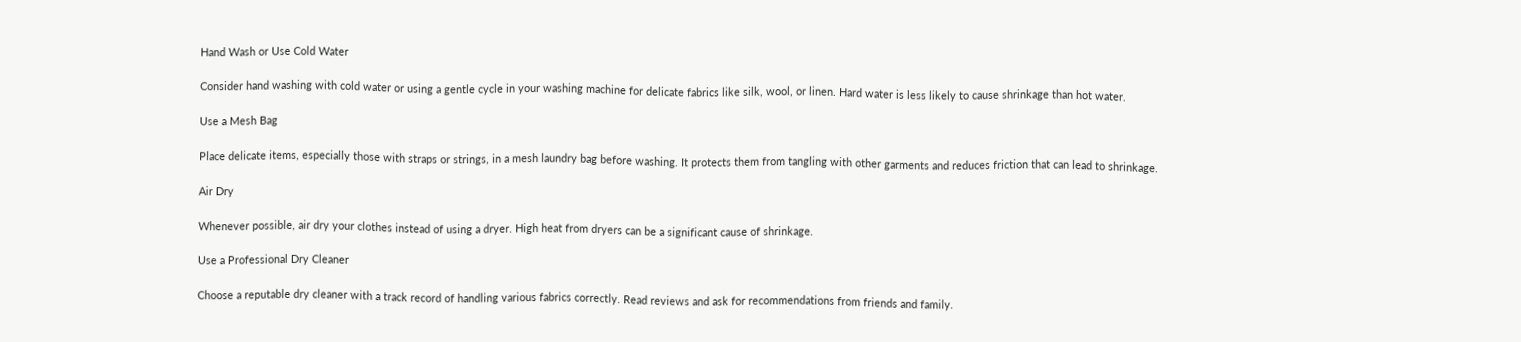Hand Wash or Use Cold Water

Consider hand washing with cold water or using a gentle cycle in your washing machine for delicate fabrics like silk, wool, or linen. Hard water is less likely to cause shrinkage than hot water.

Use a Mesh Bag

Place delicate items, especially those with straps or strings, in a mesh laundry bag before washing. It protects them from tangling with other garments and reduces friction that can lead to shrinkage.

Air Dry

Whenever possible, air dry your clothes instead of using a dryer. High heat from dryers can be a significant cause of shrinkage.

Use a Professional Dry Cleaner

Choose a reputable dry cleaner with a track record of handling various fabrics correctly. Read reviews and ask for recommendations from friends and family.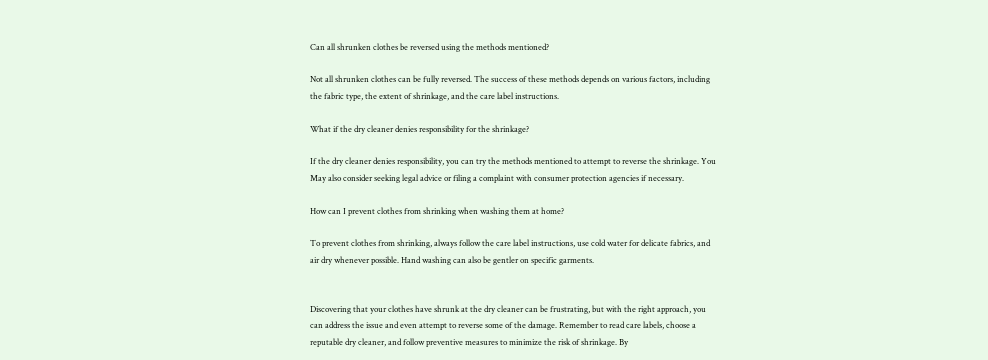Can all shrunken clothes be reversed using the methods mentioned?

Not all shrunken clothes can be fully reversed. The success of these methods depends on various factors, including the fabric type, the extent of shrinkage, and the care label instructions.

What if the dry cleaner denies responsibility for the shrinkage?

If the dry cleaner denies responsibility, you can try the methods mentioned to attempt to reverse the shrinkage. You May also consider seeking legal advice or filing a complaint with consumer protection agencies if necessary.

How can I prevent clothes from shrinking when washing them at home?

To prevent clothes from shrinking, always follow the care label instructions, use cold water for delicate fabrics, and air dry whenever possible. Hand washing can also be gentler on specific garments.


Discovering that your clothes have shrunk at the dry cleaner can be frustrating, but with the right approach, you can address the issue and even attempt to reverse some of the damage. Remember to read care labels, choose a reputable dry cleaner, and follow preventive measures to minimize the risk of shrinkage. By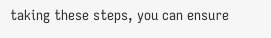taking these steps, you can ensure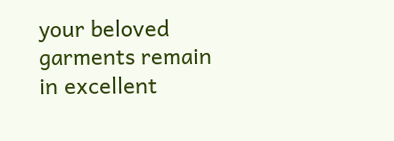your beloved garments remain in excellent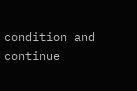condition and continue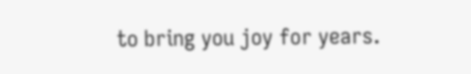to bring you joy for years.